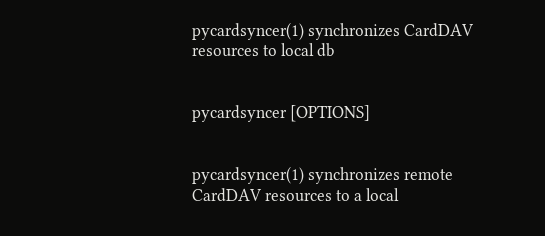pycardsyncer(1) synchronizes CardDAV resources to local db


pycardsyncer [OPTIONS]


pycardsyncer(1) synchronizes remote CardDAV resources to a local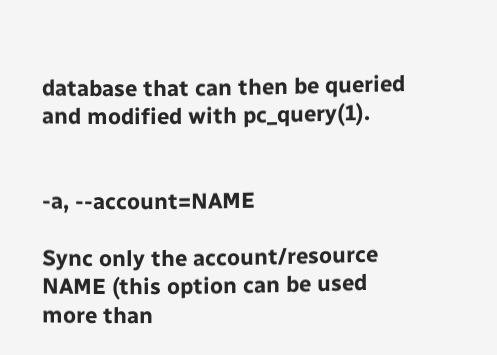database that can then be queried and modified with pc_query(1).


-a, --account=NAME

Sync only the account/resource NAME (this option can be used more than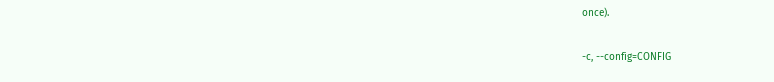once).

-c, --config=CONFIG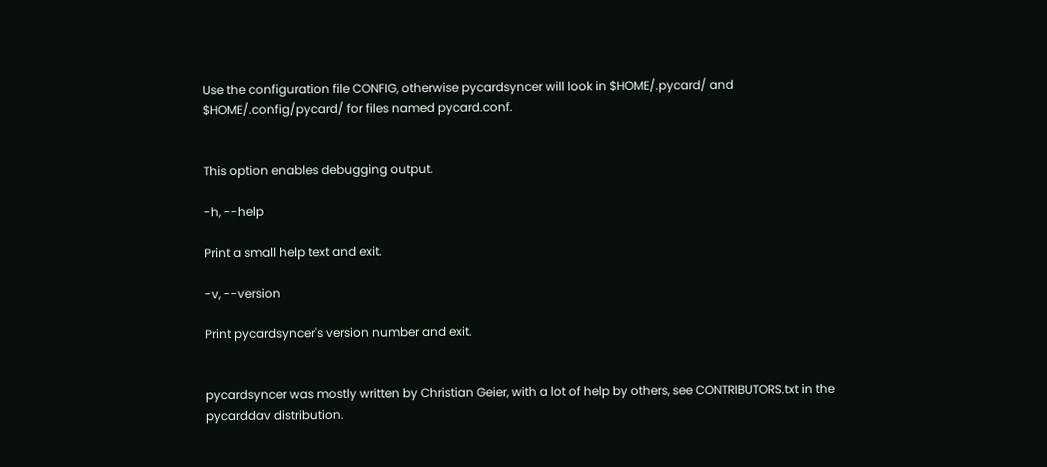Use the configuration file CONFIG, otherwise pycardsyncer will look in $HOME/.pycard/ and $HOME/.config/pycard/ for files named pycard.conf.


This option enables debugging output.

-h, --help

Print a small help text and exit.

-v, --version

Print pycardsyncer's version number and exit.


pycardsyncer was mostly written by Christian Geier, with a lot of help by others, see CONTRIBUTORS.txt in the pycarddav distribution.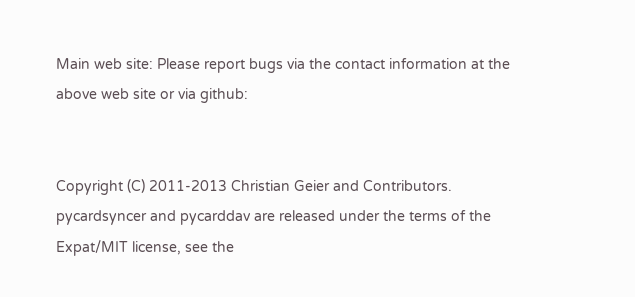Main web site: Please report bugs via the contact information at the above web site or via github:


Copyright (C) 2011-2013 Christian Geier and Contributors. pycardsyncer and pycarddav are released under the terms of the Expat/MIT license, see the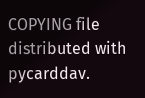COPYING file distributed with pycarddav.